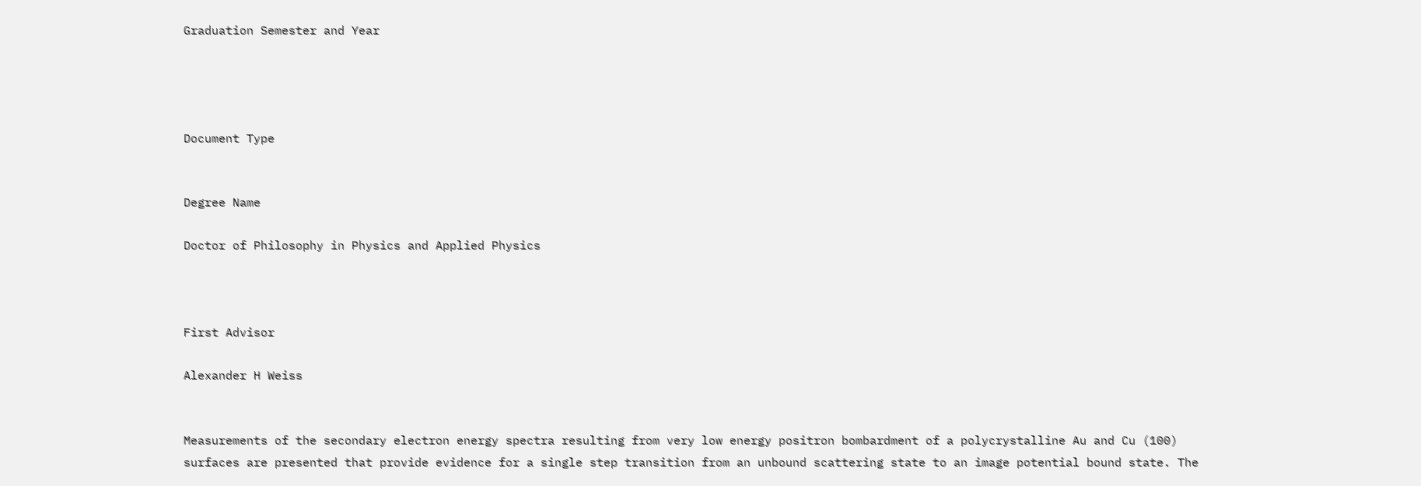Graduation Semester and Year




Document Type


Degree Name

Doctor of Philosophy in Physics and Applied Physics



First Advisor

Alexander H Weiss


Measurements of the secondary electron energy spectra resulting from very low energy positron bombardment of a polycrystalline Au and Cu (100) surfaces are presented that provide evidence for a single step transition from an unbound scattering state to an image potential bound state. The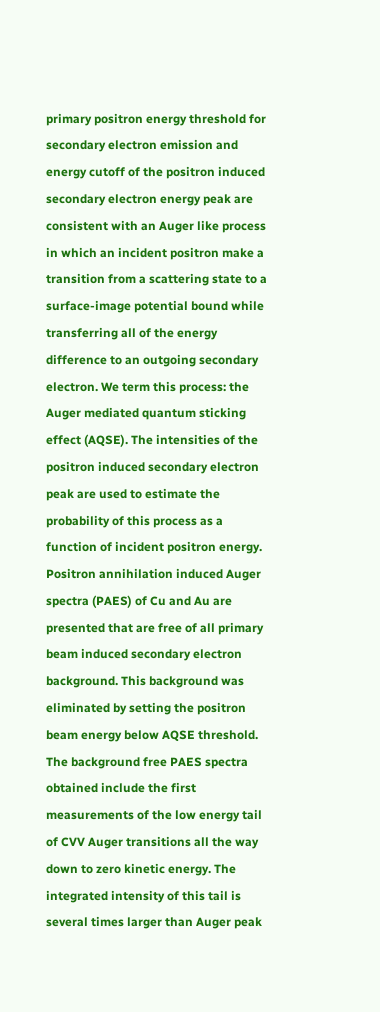primary positron energy threshold for secondary electron emission and energy cutoff of the positron induced secondary electron energy peak are consistent with an Auger like process in which an incident positron make a transition from a scattering state to a surface-image potential bound while transferring all of the energy difference to an outgoing secondary electron. We term this process: the Auger mediated quantum sticking effect (AQSE). The intensities of the positron induced secondary electron peak are used to estimate the probability of this process as a function of incident positron energy. Positron annihilation induced Auger spectra (PAES) of Cu and Au are presented that are free of all primary beam induced secondary electron background. This background was eliminated by setting the positron beam energy below AQSE threshold. The background free PAES spectra obtained include the first measurements of the low energy tail of CVV Auger transitions all the way down to zero kinetic energy. The integrated intensity of this tail is several times larger than Auger peak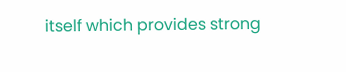itself which provides strong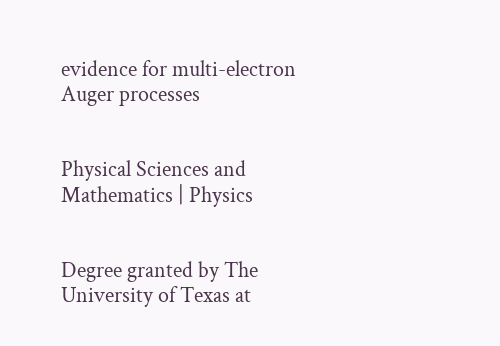evidence for multi-electron Auger processes


Physical Sciences and Mathematics | Physics


Degree granted by The University of Texas at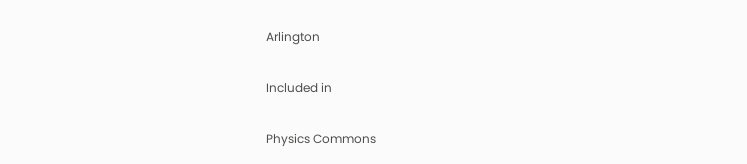Arlington

Included in

Physics Commons